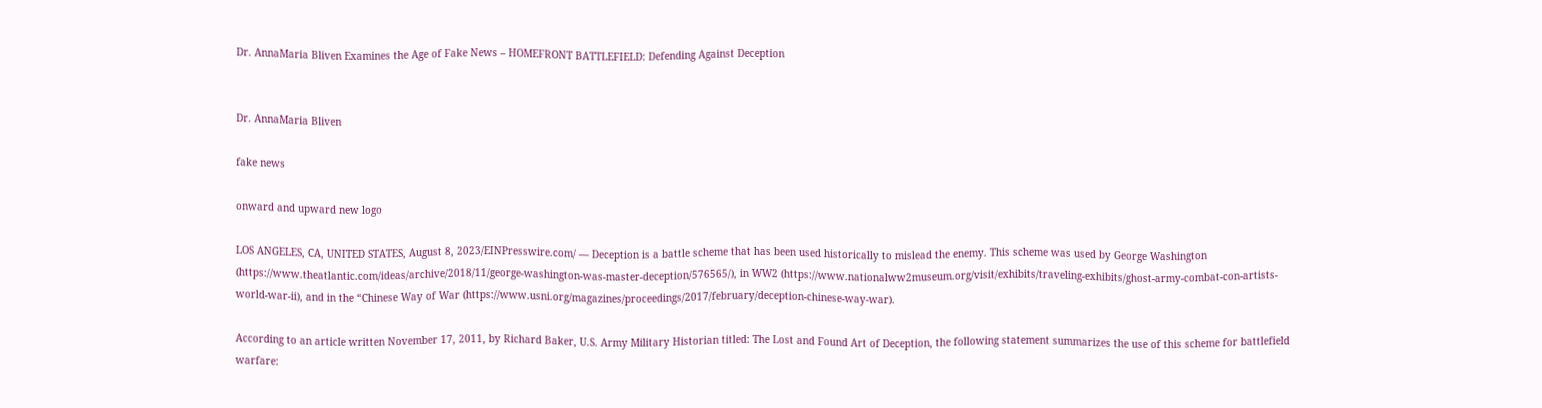Dr. AnnaMaria Bliven Examines the Age of Fake News – HOMEFRONT BATTLEFIELD: Defending Against Deception


Dr. AnnaMaria Bliven

fake news

onward and upward new logo

LOS ANGELES, CA, UNITED STATES, August 8, 2023/EINPresswire.com/ — Deception is a battle scheme that has been used historically to mislead the enemy. This scheme was used by George Washington (https://www.theatlantic.com/ideas/archive/2018/11/george-washington-was-master-deception/576565/), in WW2 (https://www.nationalww2museum.org/visit/exhibits/traveling-exhibits/ghost-army-combat-con-artists-world-war-ii), and in the “Chinese Way of War (https://www.usni.org/magazines/proceedings/2017/february/deception-chinese-way-war).

According to an article written November 17, 2011, by Richard Baker, U.S. Army Military Historian titled: The Lost and Found Art of Deception, the following statement summarizes the use of this scheme for battlefield warfare: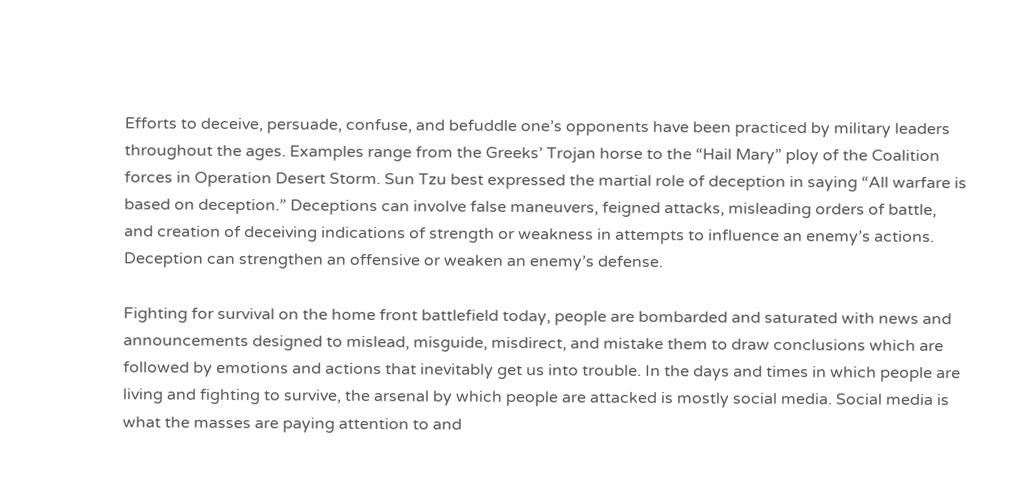Efforts to deceive, persuade, confuse, and befuddle one’s opponents have been practiced by military leaders throughout the ages. Examples range from the Greeks’ Trojan horse to the “Hail Mary” ploy of the Coalition forces in Operation Desert Storm. Sun Tzu best expressed the martial role of deception in saying “All warfare is based on deception.” Deceptions can involve false maneuvers, feigned attacks, misleading orders of battle, and creation of deceiving indications of strength or weakness in attempts to influence an enemy’s actions. Deception can strengthen an offensive or weaken an enemy’s defense.

Fighting for survival on the home front battlefield today, people are bombarded and saturated with news and announcements designed to mislead, misguide, misdirect, and mistake them to draw conclusions which are followed by emotions and actions that inevitably get us into trouble. In the days and times in which people are living and fighting to survive, the arsenal by which people are attacked is mostly social media. Social media is what the masses are paying attention to and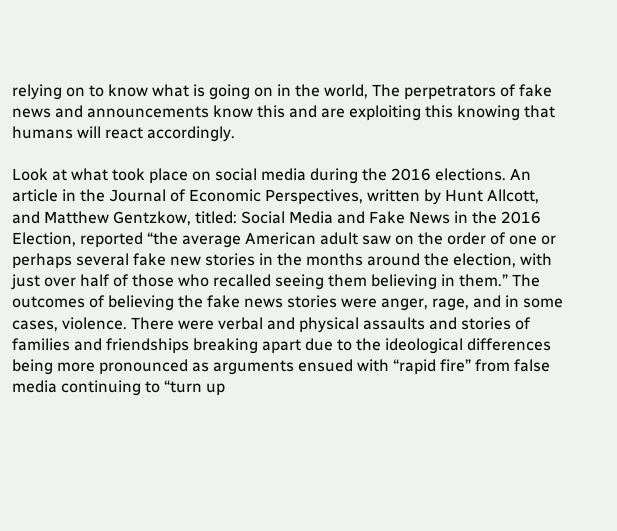relying on to know what is going on in the world, The perpetrators of fake news and announcements know this and are exploiting this knowing that humans will react accordingly.

Look at what took place on social media during the 2016 elections. An article in the Journal of Economic Perspectives, written by Hunt Allcott, and Matthew Gentzkow, titled: Social Media and Fake News in the 2016 Election, reported “the average American adult saw on the order of one or perhaps several fake new stories in the months around the election, with just over half of those who recalled seeing them believing in them.” The outcomes of believing the fake news stories were anger, rage, and in some cases, violence. There were verbal and physical assaults and stories of families and friendships breaking apart due to the ideological differences being more pronounced as arguments ensued with “rapid fire” from false media continuing to “turn up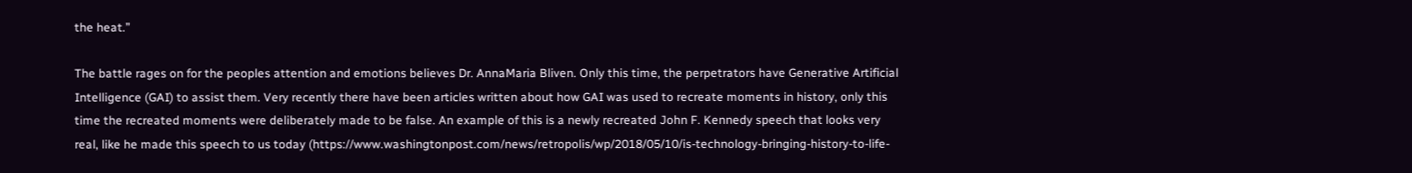the heat.”

The battle rages on for the peoples attention and emotions believes Dr. AnnaMaria Bliven. Only this time, the perpetrators have Generative Artificial Intelligence (GAI) to assist them. Very recently there have been articles written about how GAI was used to recreate moments in history, only this time the recreated moments were deliberately made to be false. An example of this is a newly recreated John F. Kennedy speech that looks very real, like he made this speech to us today (https://www.washingtonpost.com/news/retropolis/wp/2018/05/10/is-technology-bringing-history-to-life-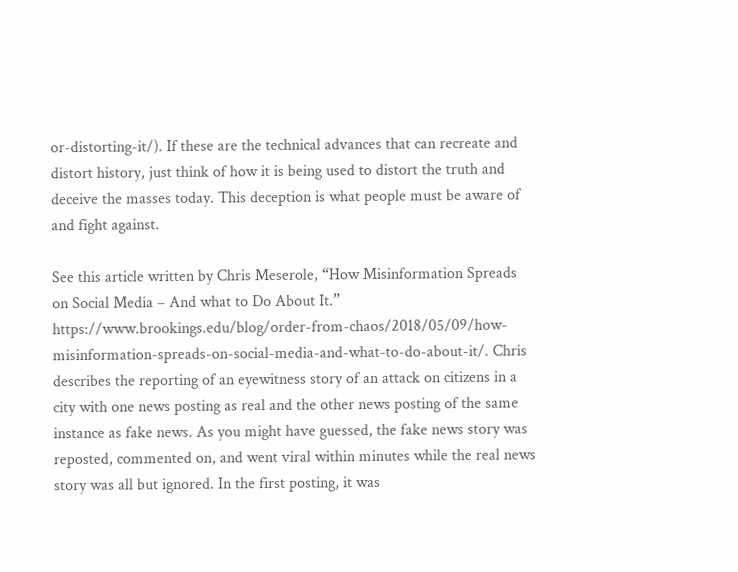or-distorting-it/). If these are the technical advances that can recreate and distort history, just think of how it is being used to distort the truth and deceive the masses today. This deception is what people must be aware of and fight against.

See this article written by Chris Meserole, “How Misinformation Spreads on Social Media – And what to Do About It.” https://www.brookings.edu/blog/order-from-chaos/2018/05/09/how-misinformation-spreads-on-social-media-and-what-to-do-about-it/. Chris describes the reporting of an eyewitness story of an attack on citizens in a city with one news posting as real and the other news posting of the same instance as fake news. As you might have guessed, the fake news story was reposted, commented on, and went viral within minutes while the real news story was all but ignored. In the first posting, it was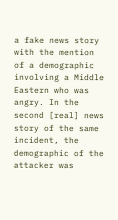a fake news story with the mention of a demographic involving a Middle Eastern who was angry. In the second [real] news story of the same incident, the demographic of the attacker was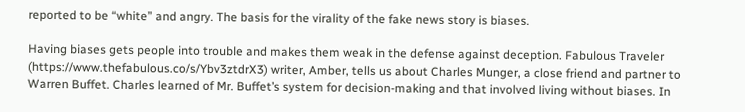reported to be “white” and angry. The basis for the virality of the fake news story is biases.

Having biases gets people into trouble and makes them weak in the defense against deception. Fabulous Traveler (https://www.thefabulous.co/s/Ybv3ztdrX3) writer, Amber, tells us about Charles Munger, a close friend and partner to Warren Buffet. Charles learned of Mr. Buffet’s system for decision-making and that involved living without biases. In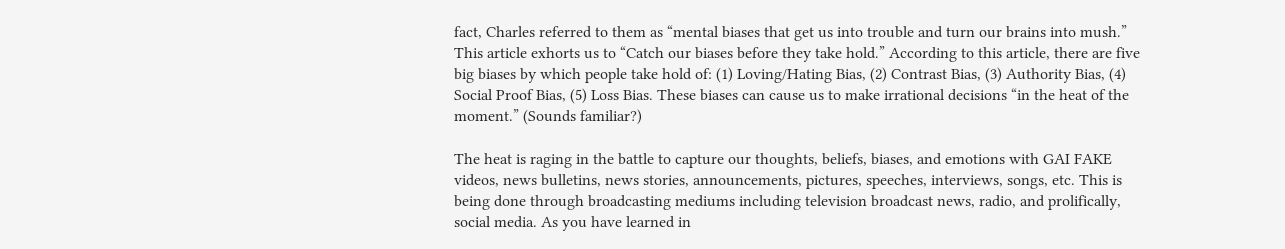fact, Charles referred to them as “mental biases that get us into trouble and turn our brains into mush.” This article exhorts us to “Catch our biases before they take hold.” According to this article, there are five big biases by which people take hold of: (1) Loving/Hating Bias, (2) Contrast Bias, (3) Authority Bias, (4) Social Proof Bias, (5) Loss Bias. These biases can cause us to make irrational decisions “in the heat of the moment.” (Sounds familiar?)

The heat is raging in the battle to capture our thoughts, beliefs, biases, and emotions with GAI FAKE videos, news bulletins, news stories, announcements, pictures, speeches, interviews, songs, etc. This is being done through broadcasting mediums including television broadcast news, radio, and prolifically, social media. As you have learned in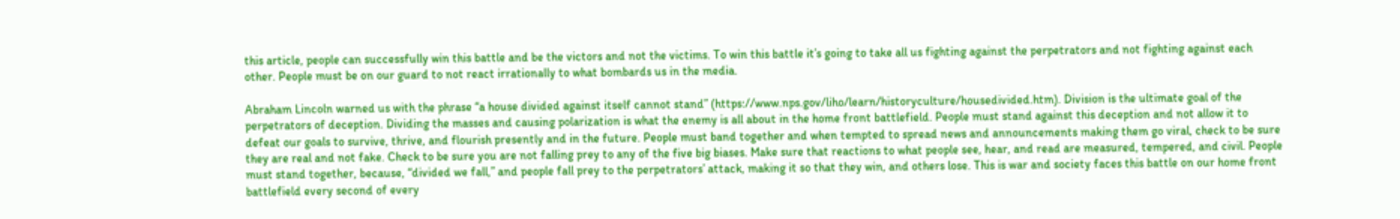this article, people can successfully win this battle and be the victors and not the victims. To win this battle it’s going to take all us fighting against the perpetrators and not fighting against each other. People must be on our guard to not react irrationally to what bombards us in the media.

Abraham Lincoln warned us with the phrase “a house divided against itself cannot stand” (https://www.nps.gov/liho/learn/historyculture/housedivided.htm). Division is the ultimate goal of the perpetrators of deception. Dividing the masses and causing polarization is what the enemy is all about in the home front battlefield. People must stand against this deception and not allow it to defeat our goals to survive, thrive, and flourish presently and in the future. People must band together and when tempted to spread news and announcements making them go viral, check to be sure they are real and not fake. Check to be sure you are not falling prey to any of the five big biases. Make sure that reactions to what people see, hear, and read are measured, tempered, and civil. People must stand together, because, “divided we fall,” and people fall prey to the perpetrators’ attack, making it so that they win, and others lose. This is war and society faces this battle on our home front battlefield every second of every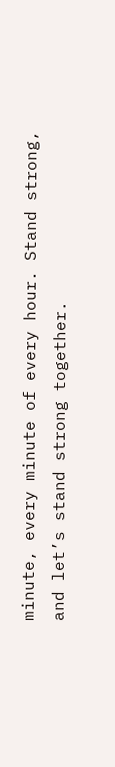minute, every minute of every hour. Stand strong, and let’s stand strong together.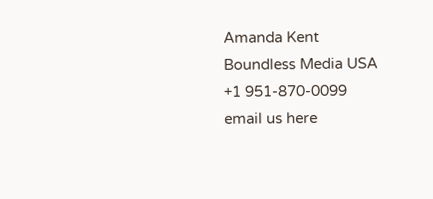Amanda Kent
Boundless Media USA
+1 951-870-0099
email us here